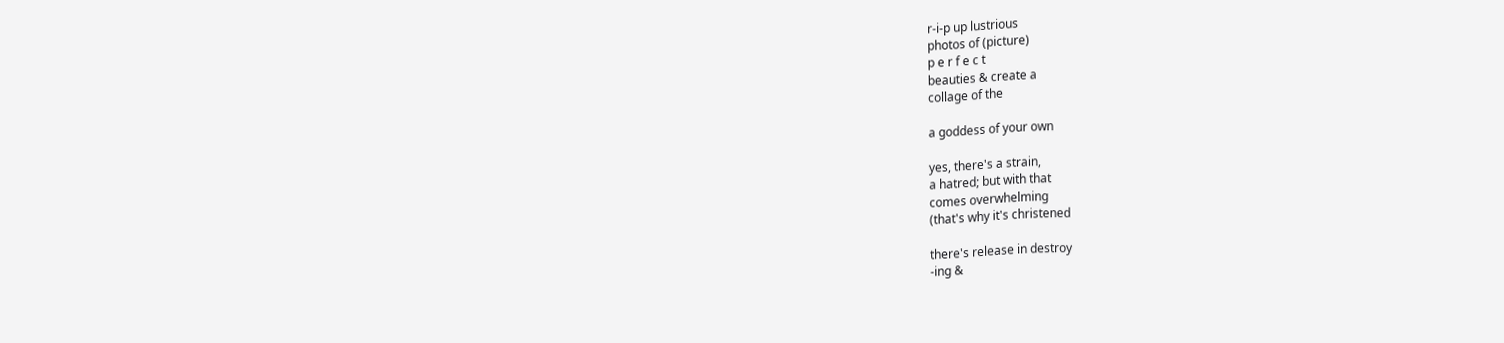r-i-p up lustrious
photos of (picture)
p e r f e c t
beauties & create a
collage of the

a goddess of your own

yes, there's a strain,
a hatred; but with that
comes overwhelming
(that's why it's christened

there's release in destroy
-ing &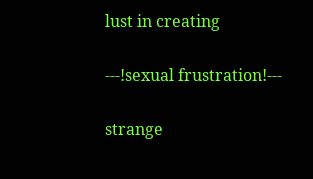lust in creating

---!sexual frustration!---

strange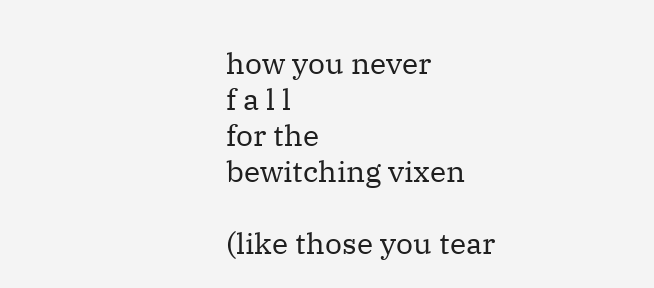how you never
f a l l
for the
bewitching vixen

(like those you tear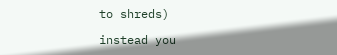to shreds)

instead you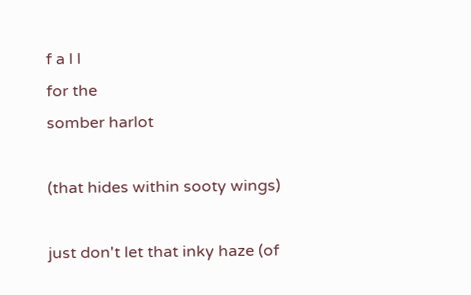f a l l
for the
somber harlot

(that hides within sooty wings)

just don't let that inky haze (of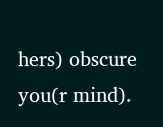hers) obscure you(r mind).